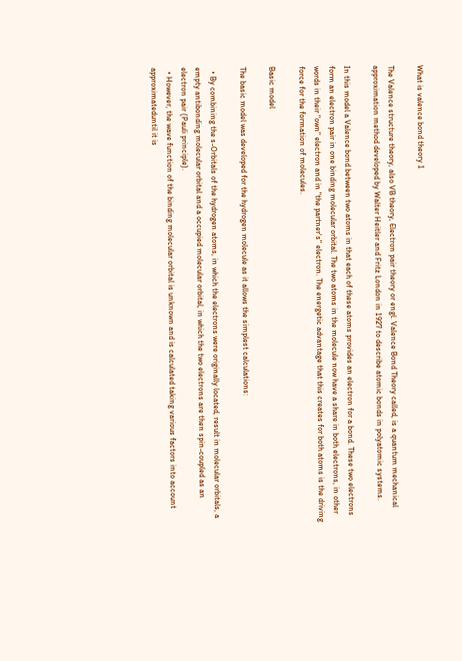What is valence bond theory 1

The Valence structure theory, also VB theory, Electron pair theory or engl. Valence Bond Theory called, is a quantum mechanical approximation method developed by Walter Heitler and Fritz London in 1927 to describe atomic bonds in polyatomic systems.

In this model a Valence bond between two atoms in that each of these atoms provides an electron for a bond. These two electrons form an electron pair in one binding molecular orbital. The two atoms in the molecule now have a share in both electrons, in other words in their "own" electron and in "the partner's" electron. The energetic advantage that this creates for both atoms is the driving force for the formation of molecules.

Basic model

The basic model was developed for the hydrogen molecule as it allows the simplest calculations:

  • By combining the s-Orbitals of the hydrogen atoms, in which the electrons were originally located, result in molecular orbitals, a empty antibonding molecular orbital and a occupied molecular orbital, in which the two electrons are then spin-coupled as an electron pair (Pauli principle).
  • However, the wave function of the binding molecular orbital is unknown and is calculated taking various factors into account approximateduntil it is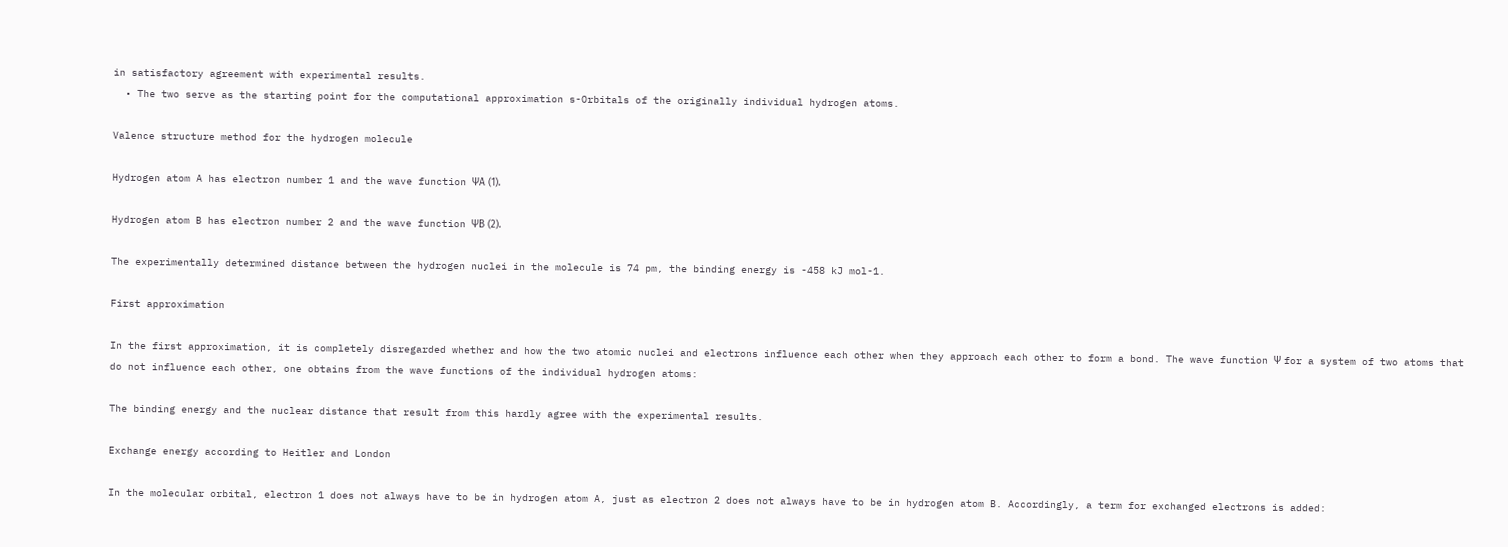in satisfactory agreement with experimental results.
  • The two serve as the starting point for the computational approximation s-Orbitals of the originally individual hydrogen atoms.

Valence structure method for the hydrogen molecule

Hydrogen atom A has electron number 1 and the wave function ΨA (1).

Hydrogen atom B has electron number 2 and the wave function ΨB (2).

The experimentally determined distance between the hydrogen nuclei in the molecule is 74 pm, the binding energy is -458 kJ mol-1.

First approximation

In the first approximation, it is completely disregarded whether and how the two atomic nuclei and electrons influence each other when they approach each other to form a bond. The wave function Ψ for a system of two atoms that do not influence each other, one obtains from the wave functions of the individual hydrogen atoms:

The binding energy and the nuclear distance that result from this hardly agree with the experimental results.

Exchange energy according to Heitler and London

In the molecular orbital, electron 1 does not always have to be in hydrogen atom A, just as electron 2 does not always have to be in hydrogen atom B. Accordingly, a term for exchanged electrons is added: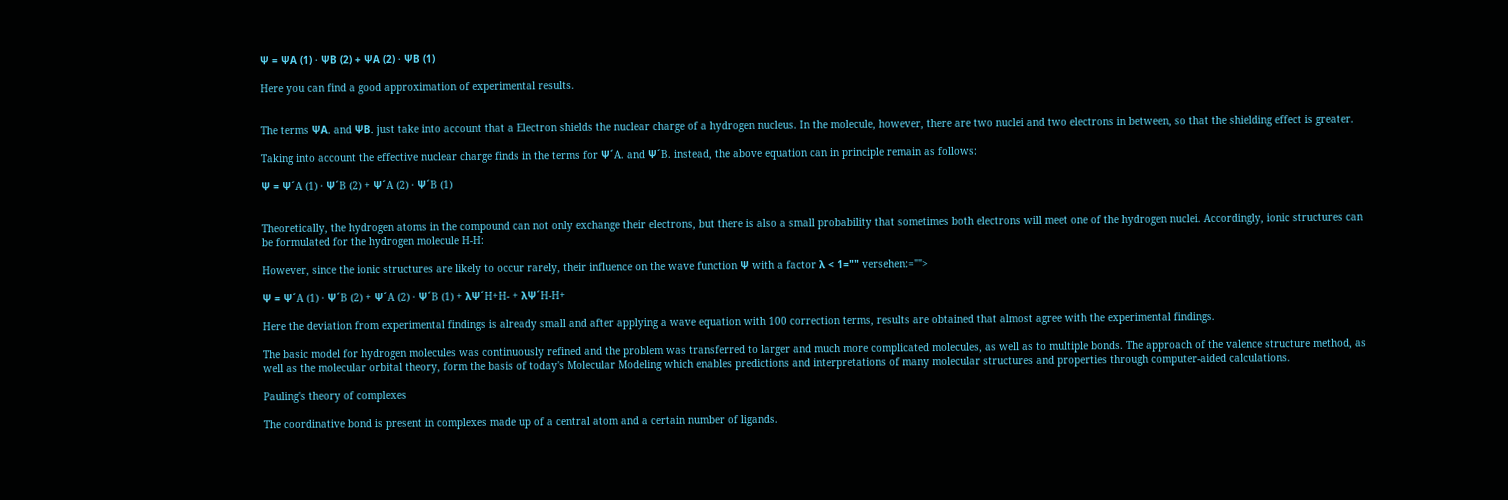Ψ = ΨA (1) · ΨB (2) + ΨA (2) · ΨB (1)

Here you can find a good approximation of experimental results.


The terms ΨA. and ΨB. just take into account that a Electron shields the nuclear charge of a hydrogen nucleus. In the molecule, however, there are two nuclei and two electrons in between, so that the shielding effect is greater.

Taking into account the effective nuclear charge finds in the terms for Ψ´A. and Ψ´B. instead, the above equation can in principle remain as follows:

Ψ = Ψ´A (1) · Ψ´B (2) + Ψ´A (2) · Ψ´B (1)


Theoretically, the hydrogen atoms in the compound can not only exchange their electrons, but there is also a small probability that sometimes both electrons will meet one of the hydrogen nuclei. Accordingly, ionic structures can be formulated for the hydrogen molecule H-H:

However, since the ionic structures are likely to occur rarely, their influence on the wave function Ψ with a factor λ < 1="" versehen:="">

Ψ = Ψ´A (1) · Ψ´B (2) + Ψ´A (2) · Ψ´B (1) + λΨ´H+H- + λΨ´H-H+

Here the deviation from experimental findings is already small and after applying a wave equation with 100 correction terms, results are obtained that almost agree with the experimental findings.

The basic model for hydrogen molecules was continuously refined and the problem was transferred to larger and much more complicated molecules, as well as to multiple bonds. The approach of the valence structure method, as well as the molecular orbital theory, form the basis of today's Molecular Modeling which enables predictions and interpretations of many molecular structures and properties through computer-aided calculations.

Pauling's theory of complexes

The coordinative bond is present in complexes made up of a central atom and a certain number of ligands.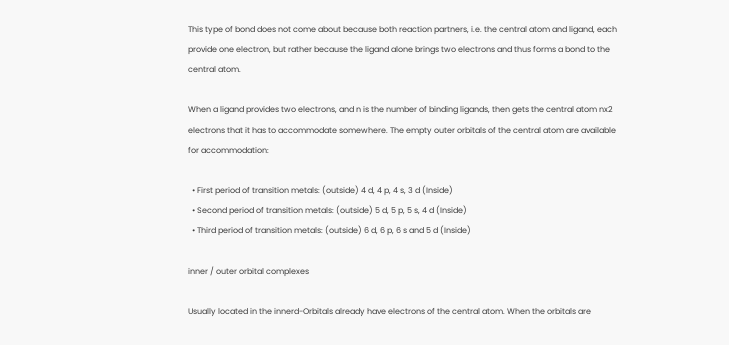This type of bond does not come about because both reaction partners, i.e. the central atom and ligand, each provide one electron, but rather because the ligand alone brings two electrons and thus forms a bond to the central atom.

When a ligand provides two electrons, and n is the number of binding ligands, then gets the central atom nx2 electrons that it has to accommodate somewhere. The empty outer orbitals of the central atom are available for accommodation:

  • First period of transition metals: (outside) 4 d, 4 p, 4 s, 3 d (Inside)
  • Second period of transition metals: (outside) 5 d, 5 p, 5 s, 4 d (Inside)
  • Third period of transition metals: (outside) 6 d, 6 p, 6 s and 5 d (Inside)

inner / outer orbital complexes

Usually located in the innerd-Orbitals already have electrons of the central atom. When the orbitals are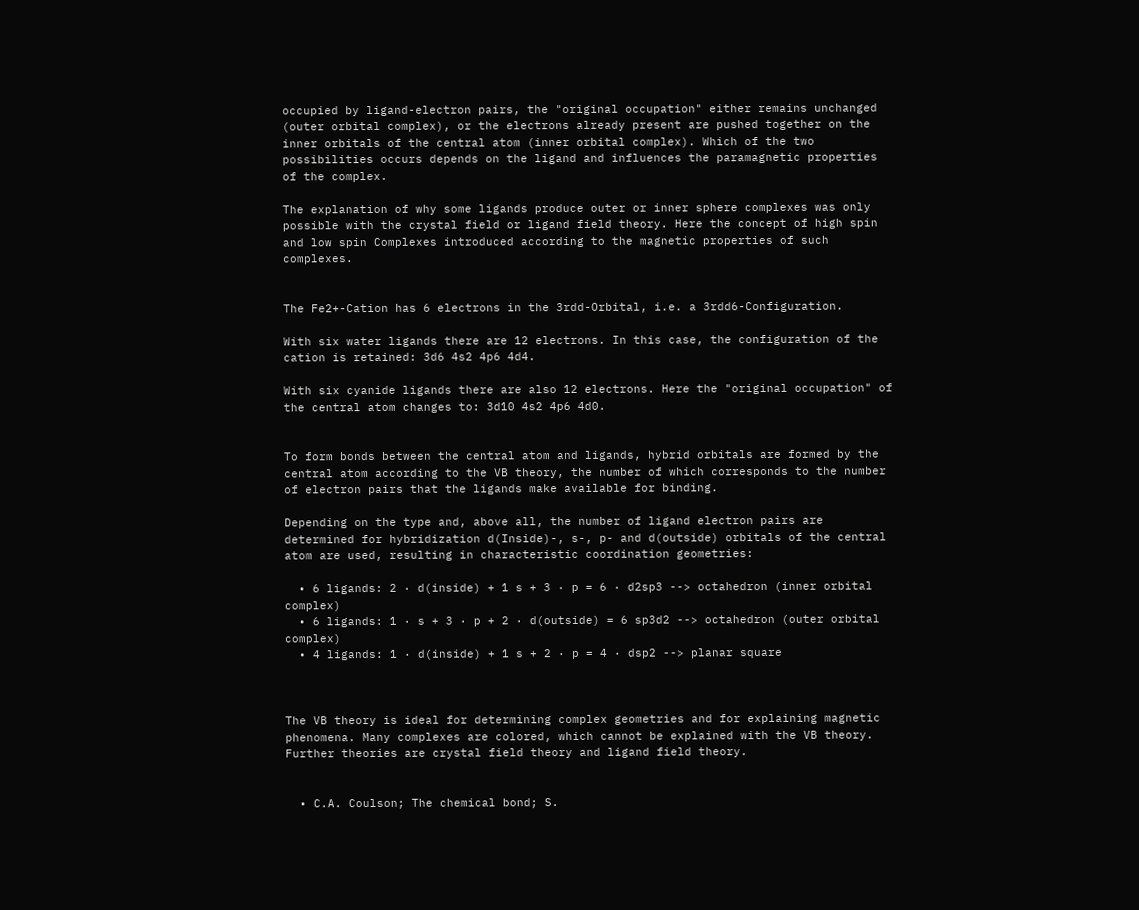occupied by ligand-electron pairs, the "original occupation" either remains unchanged (outer orbital complex), or the electrons already present are pushed together on the inner orbitals of the central atom (inner orbital complex). Which of the two possibilities occurs depends on the ligand and influences the paramagnetic properties of the complex.

The explanation of why some ligands produce outer or inner sphere complexes was only possible with the crystal field or ligand field theory. Here the concept of high spin and low spin Complexes introduced according to the magnetic properties of such complexes.


The Fe2+-Cation has 6 electrons in the 3rdd-Orbital, i.e. a 3rdd6-Configuration.

With six water ligands there are 12 electrons. In this case, the configuration of the cation is retained: 3d6 4s2 4p6 4d4.

With six cyanide ligands there are also 12 electrons. Here the "original occupation" of the central atom changes to: 3d10 4s2 4p6 4d0.


To form bonds between the central atom and ligands, hybrid orbitals are formed by the central atom according to the VB theory, the number of which corresponds to the number of electron pairs that the ligands make available for binding.

Depending on the type and, above all, the number of ligand electron pairs are determined for hybridization d(Inside)-, s-, p- and d(outside) orbitals of the central atom are used, resulting in characteristic coordination geometries:

  • 6 ligands: 2 · d(inside) + 1 s + 3 · p = 6 · d2sp3 --> octahedron (inner orbital complex)
  • 6 ligands: 1 · s + 3 · p + 2 · d(outside) = 6 sp3d2 --> octahedron (outer orbital complex)
  • 4 ligands: 1 · d(inside) + 1 s + 2 · p = 4 · dsp2 --> planar square



The VB theory is ideal for determining complex geometries and for explaining magnetic phenomena. Many complexes are colored, which cannot be explained with the VB theory. Further theories are crystal field theory and ligand field theory.


  • C.A. Coulson; The chemical bond; S.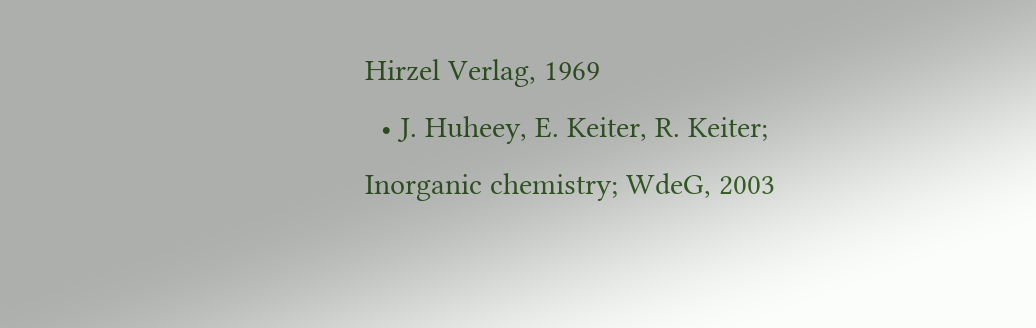Hirzel Verlag, 1969
  • J. Huheey, E. Keiter, R. Keiter; Inorganic chemistry; WdeG, 2003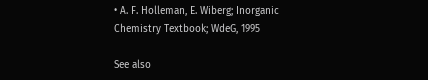• A. F. Holleman, E. Wiberg; Inorganic Chemistry Textbook; WdeG, 1995

See also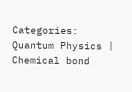Categories: Quantum Physics | Chemical bond